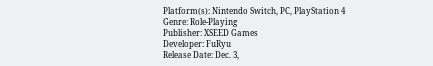Platform(s): Nintendo Switch, PC, PlayStation 4
Genre: Role-Playing
Publisher: XSEED Games
Developer: FuRyu
Release Date: Dec. 3,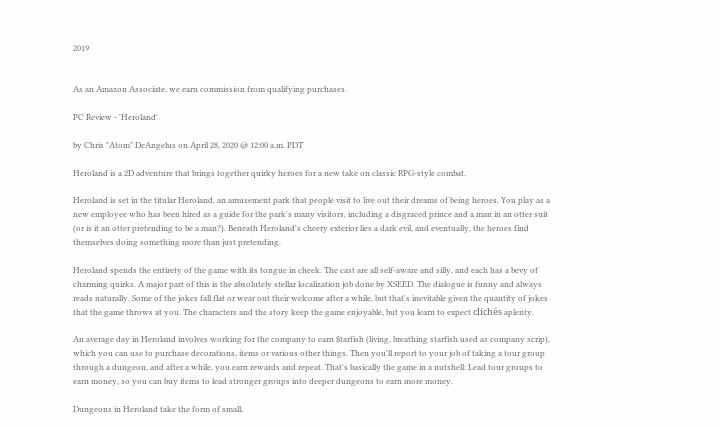2019


As an Amazon Associate, we earn commission from qualifying purchases.

PC Review - 'Heroland'

by Chris "Atom" DeAngelus on April 28, 2020 @ 12:00 a.m. PDT

Heroland is a 2D adventure that brings together quirky heroes for a new take on classic RPG-style combat.

Heroland is set in the titular Heroland, an amusement park that people visit to live out their dreams of being heroes. You play as a new employee who has been hired as a guide for the park's many visitors, including a disgraced prince and a man in an otter suit (or is it an otter pretending to be a man?). Beneath Heroland's cheery exterior lies a dark evil, and eventually, the heroes find themselves doing something more than just pretending.

Heroland spends the entirety of the game with its tongue in cheek. The cast are all self-aware and silly, and each has a bevy of charming quirks. A major part of this is the absolutely stellar localization job done by XSEED. The dialogue is funny and always reads naturally. Some of the jokes fall flat or wear out their welcome after a while, but that's inevitable given the quantity of jokes that the game throws at you. The characters and the story keep the game enjoyable, but you learn to expect clichés aplenty.

An average day in Heroland involves working for the company to earn $tarfish (living, breathing starfish used as company scrip), which you can use to purchase decorations, items or various other things. Then you'll report to your job of taking a tour group through a dungeon, and after a while, you earn rewards and repeat. That's basically the game in a nutshell: Lead tour groups to earn money, so you can buy items to lead stronger groups into deeper dungeons to earn more money.

Dungeons in Heroland take the form of small,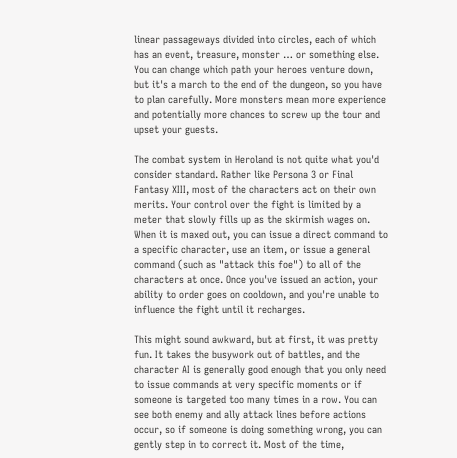linear passageways divided into circles, each of which has an event, treasure, monster … or something else. You can change which path your heroes venture down, but it's a march to the end of the dungeon, so you have to plan carefully. More monsters mean more experience and potentially more chances to screw up the tour and upset your guests.

The combat system in Heroland is not quite what you'd consider standard. Rather like Persona 3 or Final Fantasy XIII, most of the characters act on their own merits. Your control over the fight is limited by a meter that slowly fills up as the skirmish wages on. When it is maxed out, you can issue a direct command to a specific character, use an item, or issue a general command (such as "attack this foe") to all of the characters at once. Once you've issued an action, your ability to order goes on cooldown, and you're unable to influence the fight until it recharges.

This might sound awkward, but at first, it was pretty fun. It takes the busywork out of battles, and the character AI is generally good enough that you only need to issue commands at very specific moments or if someone is targeted too many times in a row. You can see both enemy and ally attack lines before actions occur, so if someone is doing something wrong, you can gently step in to correct it. Most of the time,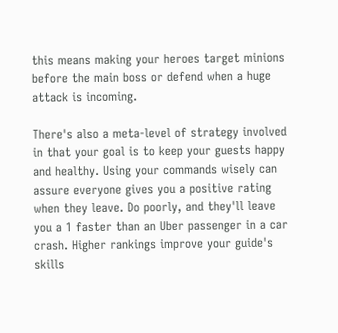this means making your heroes target minions before the main boss or defend when a huge attack is incoming.

There's also a meta-level of strategy involved in that your goal is to keep your guests happy and healthy. Using your commands wisely can assure everyone gives you a positive rating when they leave. Do poorly, and they'll leave you a 1 faster than an Uber passenger in a car crash. Higher rankings improve your guide's skills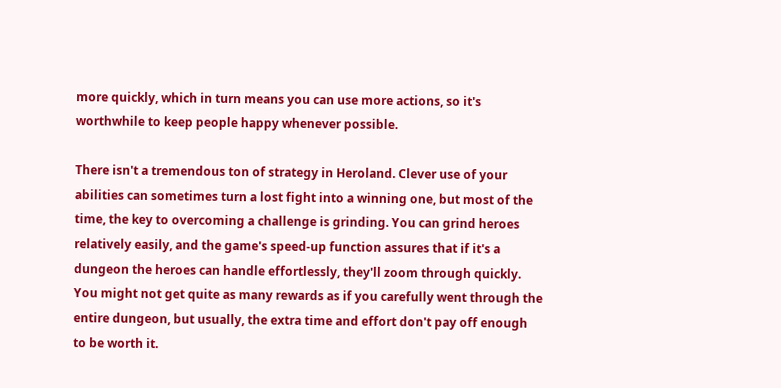more quickly, which in turn means you can use more actions, so it's worthwhile to keep people happy whenever possible.

There isn't a tremendous ton of strategy in Heroland. Clever use of your abilities can sometimes turn a lost fight into a winning one, but most of the time, the key to overcoming a challenge is grinding. You can grind heroes relatively easily, and the game's speed-up function assures that if it's a dungeon the heroes can handle effortlessly, they'll zoom through quickly. You might not get quite as many rewards as if you carefully went through the entire dungeon, but usually, the extra time and effort don't pay off enough to be worth it.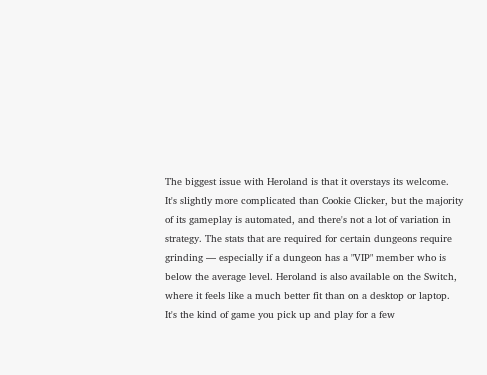The biggest issue with Heroland is that it overstays its welcome. It's slightly more complicated than Cookie Clicker, but the majority of its gameplay is automated, and there's not a lot of variation in strategy. The stats that are required for certain dungeons require grinding — especially if a dungeon has a "VIP" member who is below the average level. Heroland is also available on the Switch, where it feels like a much better fit than on a desktop or laptop. It's the kind of game you pick up and play for a few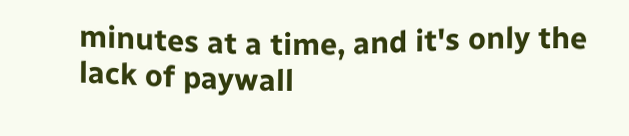minutes at a time, and it's only the lack of paywall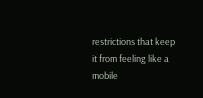restrictions that keep it from feeling like a mobile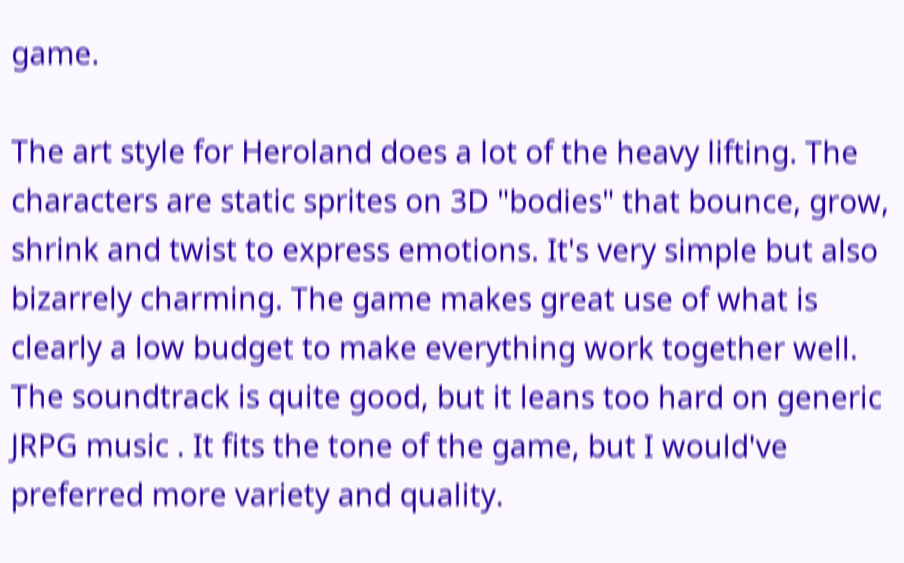game.

The art style for Heroland does a lot of the heavy lifting. The characters are static sprites on 3D "bodies" that bounce, grow, shrink and twist to express emotions. It's very simple but also bizarrely charming. The game makes great use of what is clearly a low budget to make everything work together well. The soundtrack is quite good, but it leans too hard on generic JRPG music . It fits the tone of the game, but I would've preferred more variety and quality.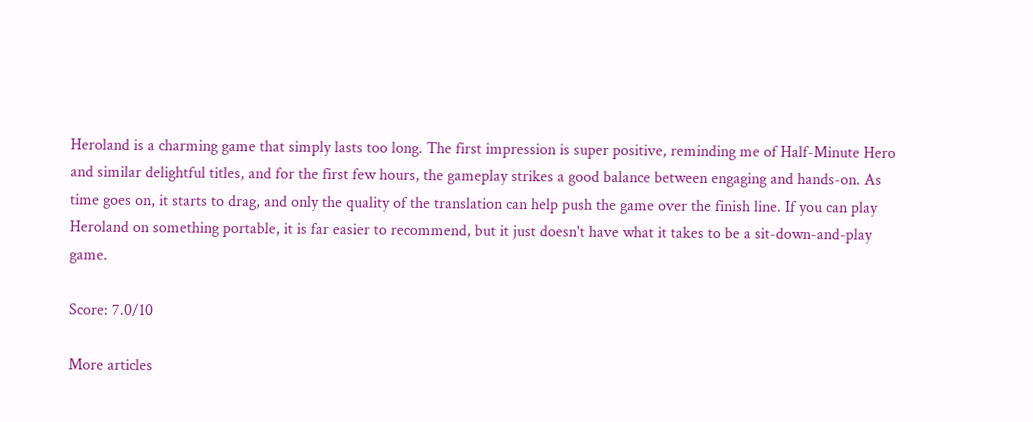Heroland is a charming game that simply lasts too long. The first impression is super positive, reminding me of Half-Minute Hero and similar delightful titles, and for the first few hours, the gameplay strikes a good balance between engaging and hands-on. As time goes on, it starts to drag, and only the quality of the translation can help push the game over the finish line. If you can play Heroland on something portable, it is far easier to recommend, but it just doesn't have what it takes to be a sit-down-and-play game.

Score: 7.0/10

More articles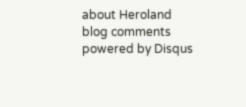about Heroland
blog comments powered by Disqus